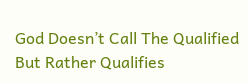God Doesn’t Call The Qualified But Rather Qualifies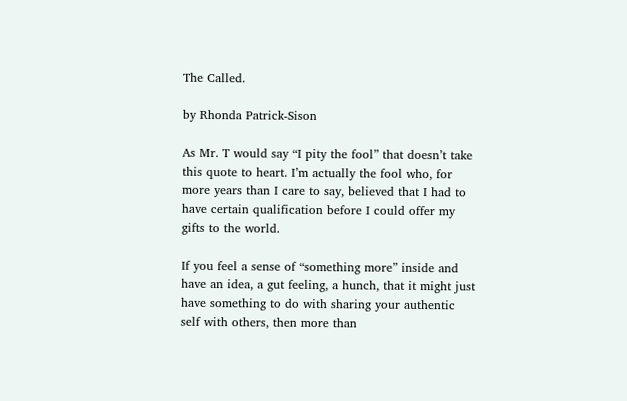The Called.

by Rhonda Patrick-Sison

As Mr. T would say “I pity the fool” that doesn’t take this quote to heart. I’m actually the fool who, for more years than I care to say, believed that I had to have certain qualification before I could offer my gifts to the world.

If you feel a sense of “something more” inside and have an idea, a gut feeling, a hunch, that it might just have something to do with sharing your authentic self with others, then more than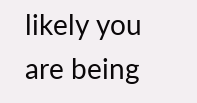likely you are being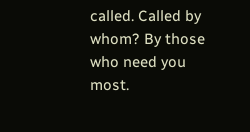called. Called by whom? By those who need you most.